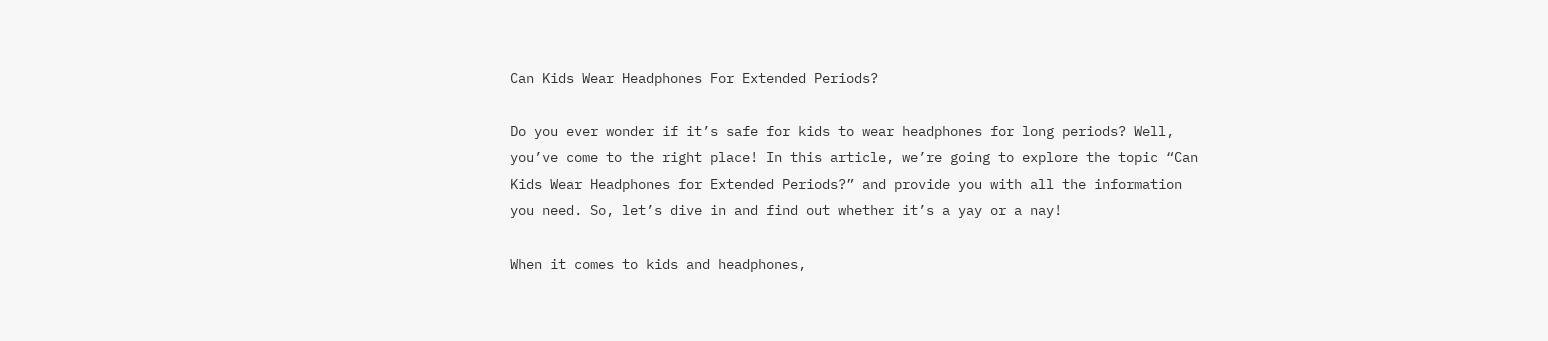Can Kids Wear Headphones For Extended Periods?

Do you ever wonder if it’s safe for kids to wear headphones for long periods? Well, you’ve come to the right place! In this article, we’re going to explore the topic “Can Kids Wear Headphones for Extended Periods?” and provide you with all the information you need. So, let’s dive in and find out whether it’s a yay or a nay!

When it comes to kids and headphones,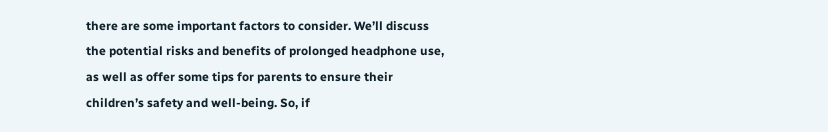there are some important factors to consider. We’ll discuss the potential risks and benefits of prolonged headphone use, as well as offer some tips for parents to ensure their children’s safety and well-being. So, if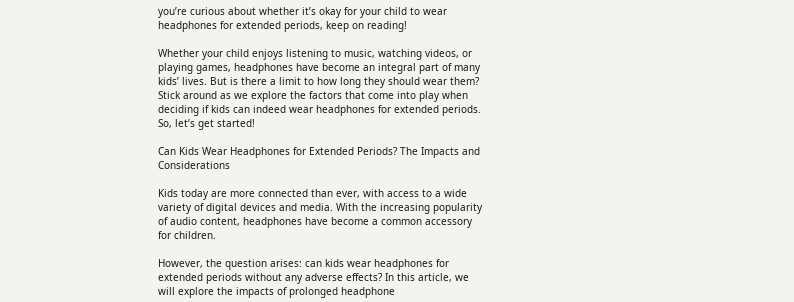you’re curious about whether it’s okay for your child to wear headphones for extended periods, keep on reading!

Whether your child enjoys listening to music, watching videos, or playing games, headphones have become an integral part of many kids’ lives. But is there a limit to how long they should wear them? Stick around as we explore the factors that come into play when deciding if kids can indeed wear headphones for extended periods. So, let’s get started!

Can Kids Wear Headphones for Extended Periods? The Impacts and Considerations

Kids today are more connected than ever, with access to a wide variety of digital devices and media. With the increasing popularity of audio content, headphones have become a common accessory for children.

However, the question arises: can kids wear headphones for extended periods without any adverse effects? In this article, we will explore the impacts of prolonged headphone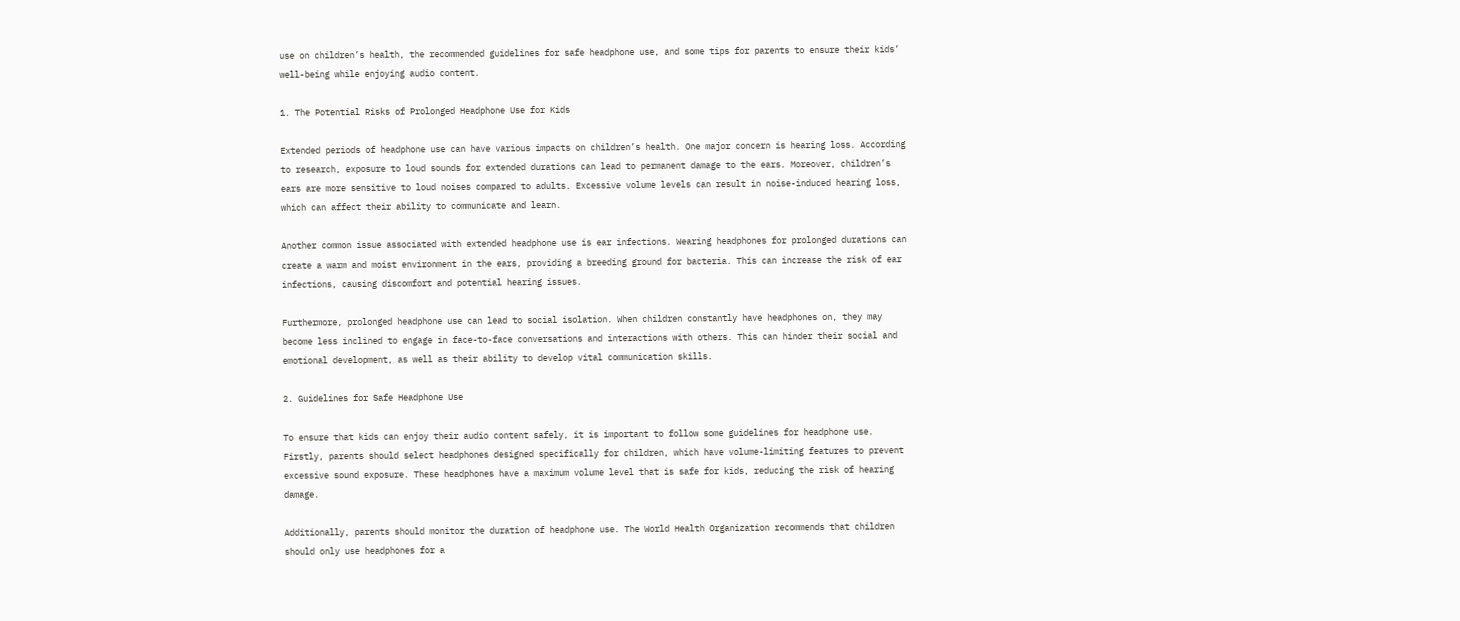use on children’s health, the recommended guidelines for safe headphone use, and some tips for parents to ensure their kids’ well-being while enjoying audio content.

1. The Potential Risks of Prolonged Headphone Use for Kids

Extended periods of headphone use can have various impacts on children’s health. One major concern is hearing loss. According to research, exposure to loud sounds for extended durations can lead to permanent damage to the ears. Moreover, children’s ears are more sensitive to loud noises compared to adults. Excessive volume levels can result in noise-induced hearing loss, which can affect their ability to communicate and learn.

Another common issue associated with extended headphone use is ear infections. Wearing headphones for prolonged durations can create a warm and moist environment in the ears, providing a breeding ground for bacteria. This can increase the risk of ear infections, causing discomfort and potential hearing issues.

Furthermore, prolonged headphone use can lead to social isolation. When children constantly have headphones on, they may become less inclined to engage in face-to-face conversations and interactions with others. This can hinder their social and emotional development, as well as their ability to develop vital communication skills.

2. Guidelines for Safe Headphone Use

To ensure that kids can enjoy their audio content safely, it is important to follow some guidelines for headphone use. Firstly, parents should select headphones designed specifically for children, which have volume-limiting features to prevent excessive sound exposure. These headphones have a maximum volume level that is safe for kids, reducing the risk of hearing damage.

Additionally, parents should monitor the duration of headphone use. The World Health Organization recommends that children should only use headphones for a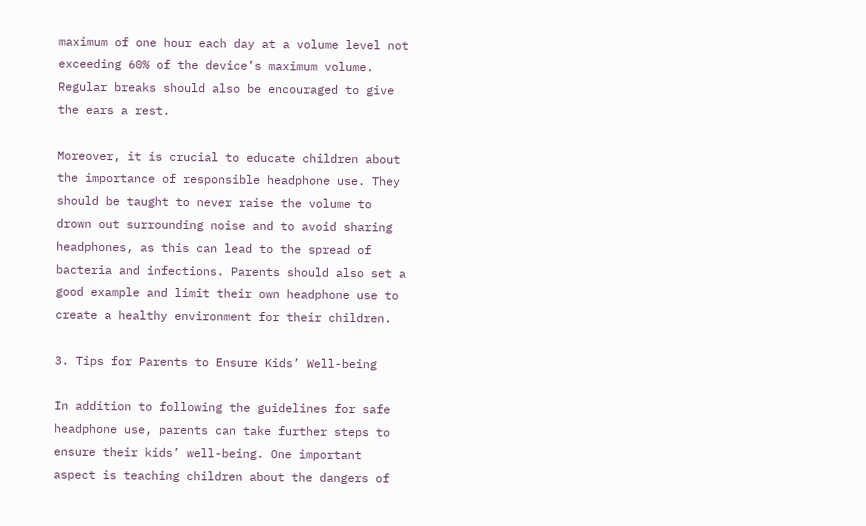maximum of one hour each day at a volume level not exceeding 60% of the device’s maximum volume. Regular breaks should also be encouraged to give the ears a rest.

Moreover, it is crucial to educate children about the importance of responsible headphone use. They should be taught to never raise the volume to drown out surrounding noise and to avoid sharing headphones, as this can lead to the spread of bacteria and infections. Parents should also set a good example and limit their own headphone use to create a healthy environment for their children.

3. Tips for Parents to Ensure Kids’ Well-being

In addition to following the guidelines for safe headphone use, parents can take further steps to ensure their kids’ well-being. One important aspect is teaching children about the dangers of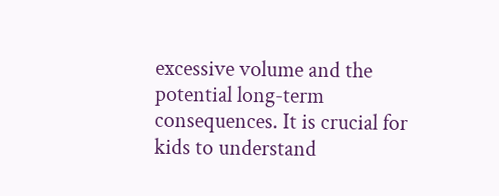excessive volume and the potential long-term consequences. It is crucial for kids to understand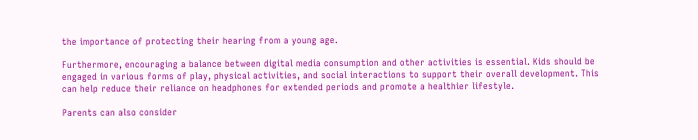the importance of protecting their hearing from a young age.

Furthermore, encouraging a balance between digital media consumption and other activities is essential. Kids should be engaged in various forms of play, physical activities, and social interactions to support their overall development. This can help reduce their reliance on headphones for extended periods and promote a healthier lifestyle.

Parents can also consider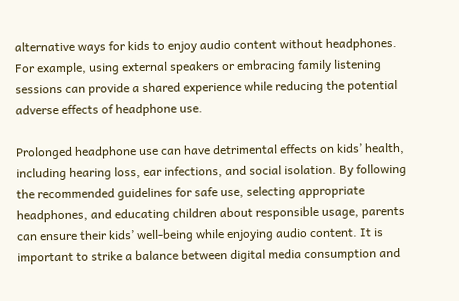alternative ways for kids to enjoy audio content without headphones. For example, using external speakers or embracing family listening sessions can provide a shared experience while reducing the potential adverse effects of headphone use.

Prolonged headphone use can have detrimental effects on kids’ health, including hearing loss, ear infections, and social isolation. By following the recommended guidelines for safe use, selecting appropriate headphones, and educating children about responsible usage, parents can ensure their kids’ well-being while enjoying audio content. It is important to strike a balance between digital media consumption and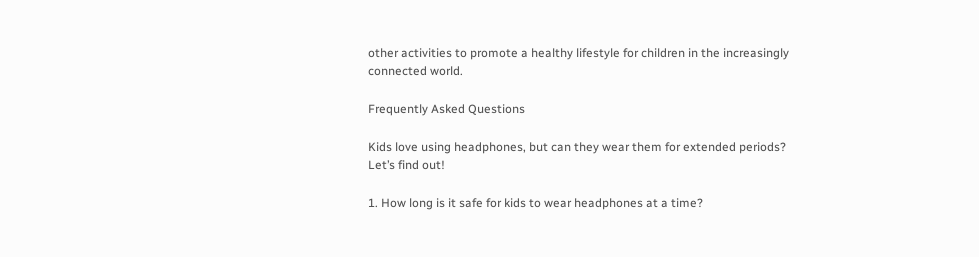other activities to promote a healthy lifestyle for children in the increasingly connected world.

Frequently Asked Questions

Kids love using headphones, but can they wear them for extended periods? Let’s find out!

1. How long is it safe for kids to wear headphones at a time?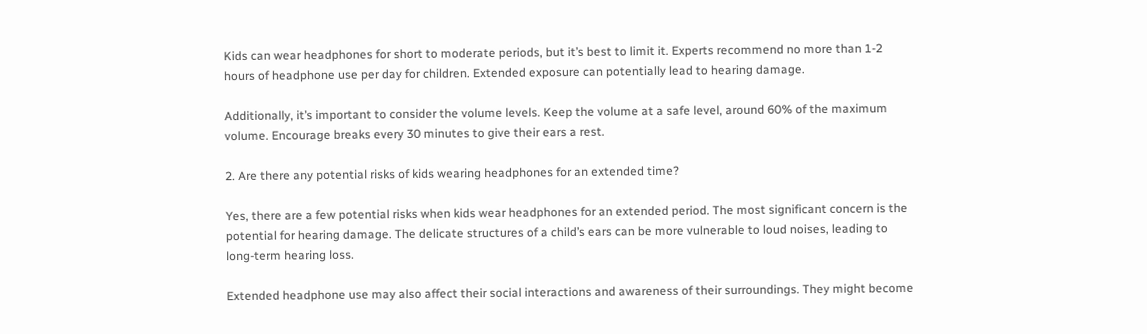Kids can wear headphones for short to moderate periods, but it’s best to limit it. Experts recommend no more than 1-2 hours of headphone use per day for children. Extended exposure can potentially lead to hearing damage.

Additionally, it’s important to consider the volume levels. Keep the volume at a safe level, around 60% of the maximum volume. Encourage breaks every 30 minutes to give their ears a rest.

2. Are there any potential risks of kids wearing headphones for an extended time?

Yes, there are a few potential risks when kids wear headphones for an extended period. The most significant concern is the potential for hearing damage. The delicate structures of a child’s ears can be more vulnerable to loud noises, leading to long-term hearing loss.

Extended headphone use may also affect their social interactions and awareness of their surroundings. They might become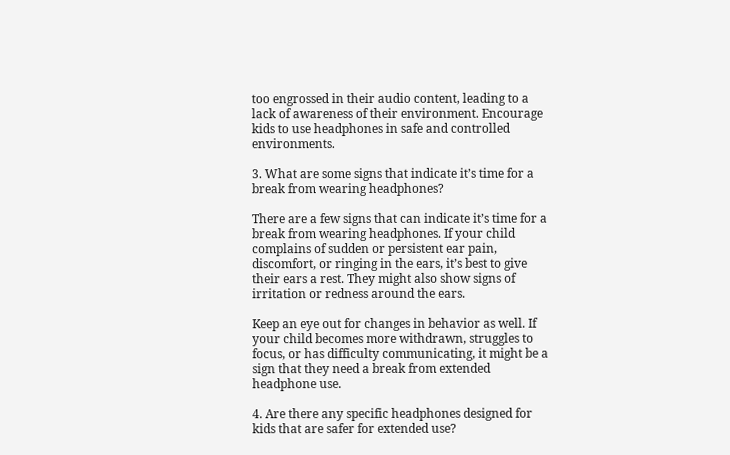too engrossed in their audio content, leading to a lack of awareness of their environment. Encourage kids to use headphones in safe and controlled environments.

3. What are some signs that indicate it’s time for a break from wearing headphones?

There are a few signs that can indicate it’s time for a break from wearing headphones. If your child complains of sudden or persistent ear pain, discomfort, or ringing in the ears, it’s best to give their ears a rest. They might also show signs of irritation or redness around the ears.

Keep an eye out for changes in behavior as well. If your child becomes more withdrawn, struggles to focus, or has difficulty communicating, it might be a sign that they need a break from extended headphone use.

4. Are there any specific headphones designed for kids that are safer for extended use?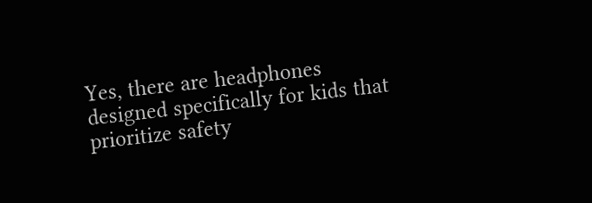Yes, there are headphones designed specifically for kids that prioritize safety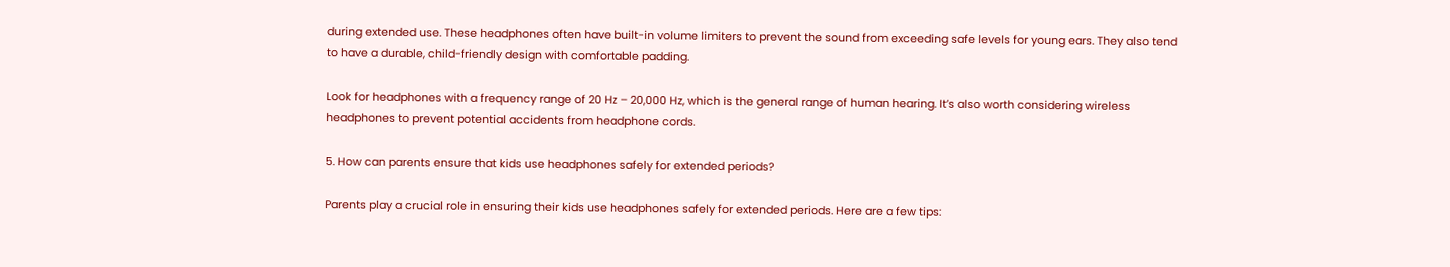during extended use. These headphones often have built-in volume limiters to prevent the sound from exceeding safe levels for young ears. They also tend to have a durable, child-friendly design with comfortable padding.

Look for headphones with a frequency range of 20 Hz – 20,000 Hz, which is the general range of human hearing. It’s also worth considering wireless headphones to prevent potential accidents from headphone cords.

5. How can parents ensure that kids use headphones safely for extended periods?

Parents play a crucial role in ensuring their kids use headphones safely for extended periods. Here are a few tips: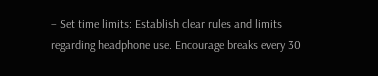– Set time limits: Establish clear rules and limits regarding headphone use. Encourage breaks every 30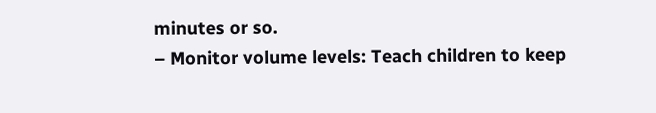minutes or so.
– Monitor volume levels: Teach children to keep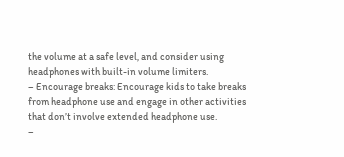the volume at a safe level, and consider using headphones with built-in volume limiters.
– Encourage breaks: Encourage kids to take breaks from headphone use and engage in other activities that don’t involve extended headphone use.
–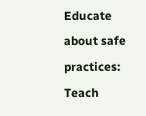Educate about safe practices: Teach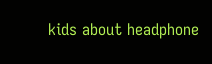kids about headphone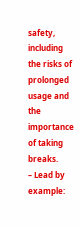safety, including the risks of prolonged usage and the importance of taking breaks.
– Lead by example: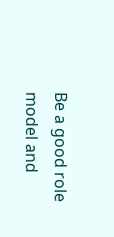Be a good role model and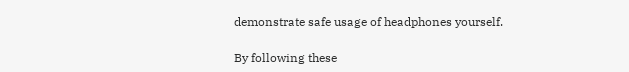demonstrate safe usage of headphones yourself.

By following these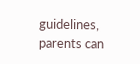guidelines, parents can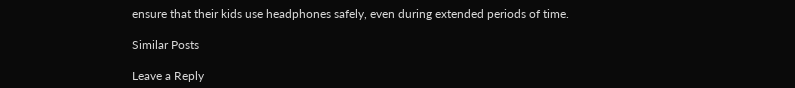ensure that their kids use headphones safely, even during extended periods of time.

Similar Posts

Leave a Reply